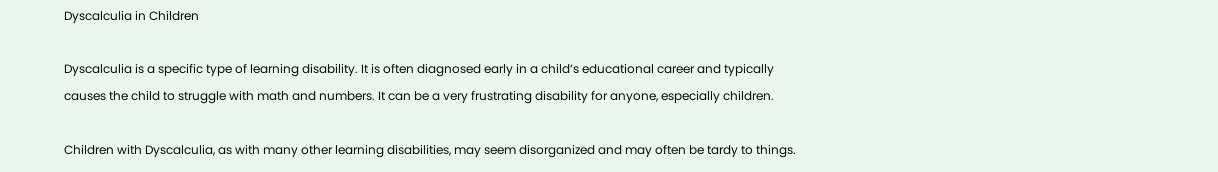Dyscalculia in Children

Dyscalculia is a specific type of learning disability. It is often diagnosed early in a child’s educational career and typically causes the child to struggle with math and numbers. It can be a very frustrating disability for anyone, especially children.

Children with Dyscalculia, as with many other learning disabilities, may seem disorganized and may often be tardy to things.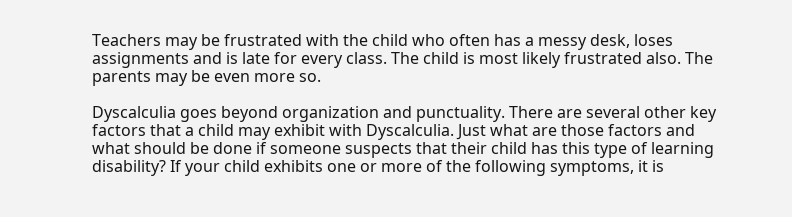Teachers may be frustrated with the child who often has a messy desk, loses assignments and is late for every class. The child is most likely frustrated also. The parents may be even more so.

Dyscalculia goes beyond organization and punctuality. There are several other key factors that a child may exhibit with Dyscalculia. Just what are those factors and what should be done if someone suspects that their child has this type of learning disability? If your child exhibits one or more of the following symptoms, it is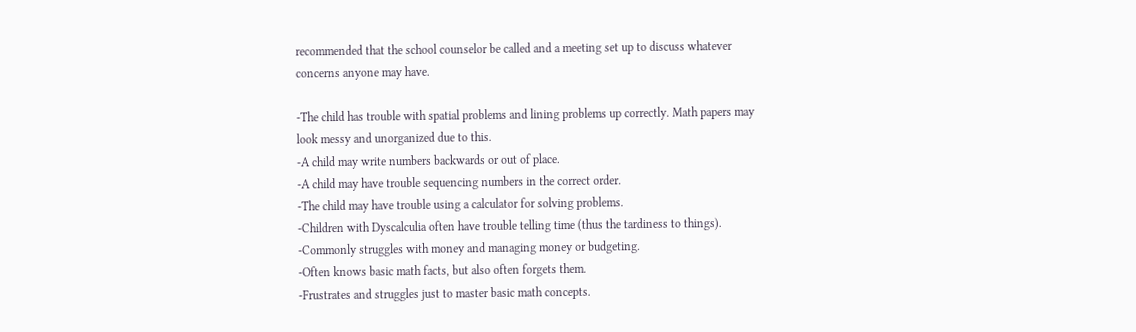recommended that the school counselor be called and a meeting set up to discuss whatever concerns anyone may have.

-The child has trouble with spatial problems and lining problems up correctly. Math papers may look messy and unorganized due to this.
-A child may write numbers backwards or out of place.
-A child may have trouble sequencing numbers in the correct order.
-The child may have trouble using a calculator for solving problems.
-Children with Dyscalculia often have trouble telling time (thus the tardiness to things).
-Commonly struggles with money and managing money or budgeting.
-Often knows basic math facts, but also often forgets them.
-Frustrates and struggles just to master basic math concepts.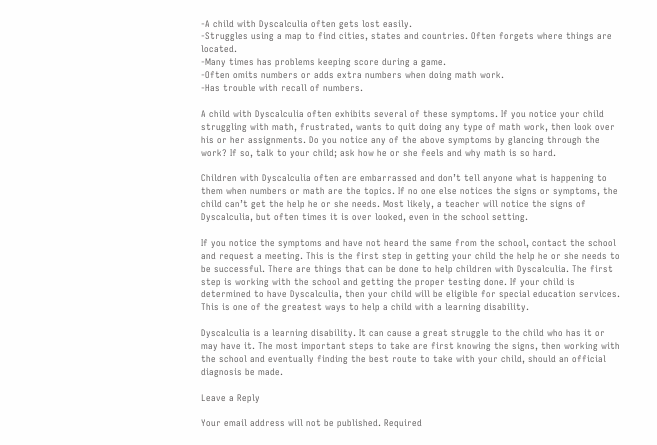-A child with Dyscalculia often gets lost easily.
-Struggles using a map to find cities, states and countries. Often forgets where things are located.
-Many times has problems keeping score during a game.
-Often omits numbers or adds extra numbers when doing math work.
-Has trouble with recall of numbers.

A child with Dyscalculia often exhibits several of these symptoms. If you notice your child struggling with math, frustrated, wants to quit doing any type of math work, then look over his or her assignments. Do you notice any of the above symptoms by glancing through the work? If so, talk to your child; ask how he or she feels and why math is so hard.

Children with Dyscalculia often are embarrassed and don’t tell anyone what is happening to them when numbers or math are the topics. If no one else notices the signs or symptoms, the child can’t get the help he or she needs. Most likely, a teacher will notice the signs of Dyscalculia, but often times it is over looked, even in the school setting.

If you notice the symptoms and have not heard the same from the school, contact the school and request a meeting. This is the first step in getting your child the help he or she needs to be successful. There are things that can be done to help children with Dyscalculia. The first step is working with the school and getting the proper testing done. If your child is determined to have Dyscalculia, then your child will be eligible for special education services. This is one of the greatest ways to help a child with a learning disability.

Dyscalculia is a learning disability. It can cause a great struggle to the child who has it or may have it. The most important steps to take are first knowing the signs, then working with the school and eventually finding the best route to take with your child, should an official diagnosis be made.

Leave a Reply

Your email address will not be published. Required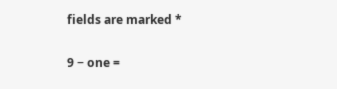fields are marked *

9 − one =